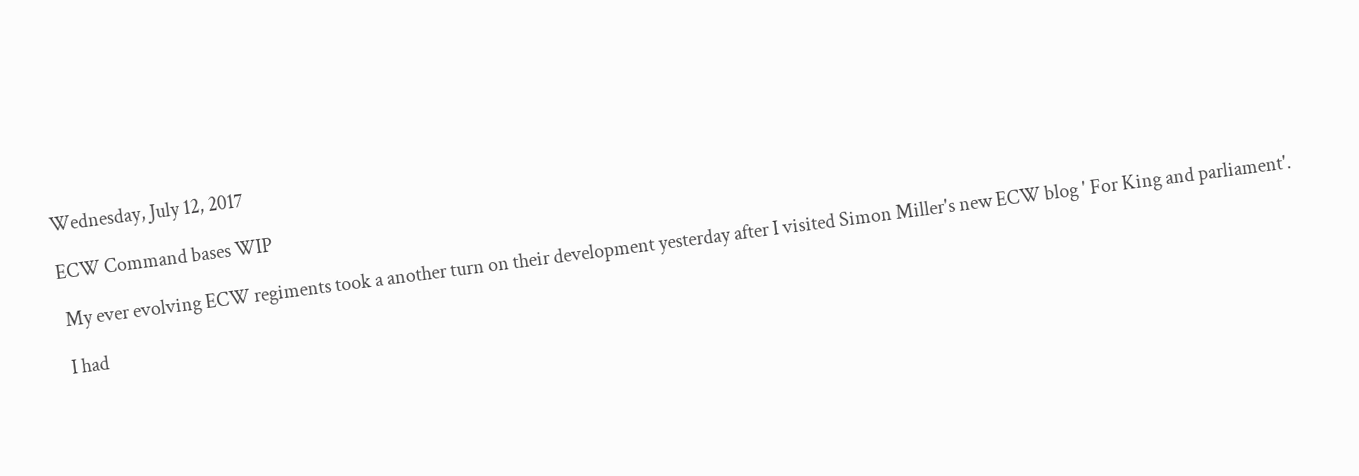Wednesday, July 12, 2017

ECW Command bases WIP

 My ever evolving ECW regiments took a another turn on their development yesterday after I visited Simon Miller's new ECW blog ' For King and parliament'.

 I had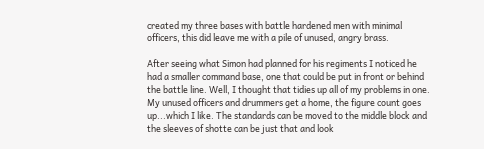created my three bases with battle hardened men with minimal officers, this did leave me with a pile of unused, angry brass.

After seeing what Simon had planned for his regiments I noticed he had a smaller command base, one that could be put in front or behind the battle line. Well, I thought that tidies up all of my problems in one. My unused officers and drummers get a home, the figure count goes up...which I like. The standards can be moved to the middle block and the sleeves of shotte can be just that and look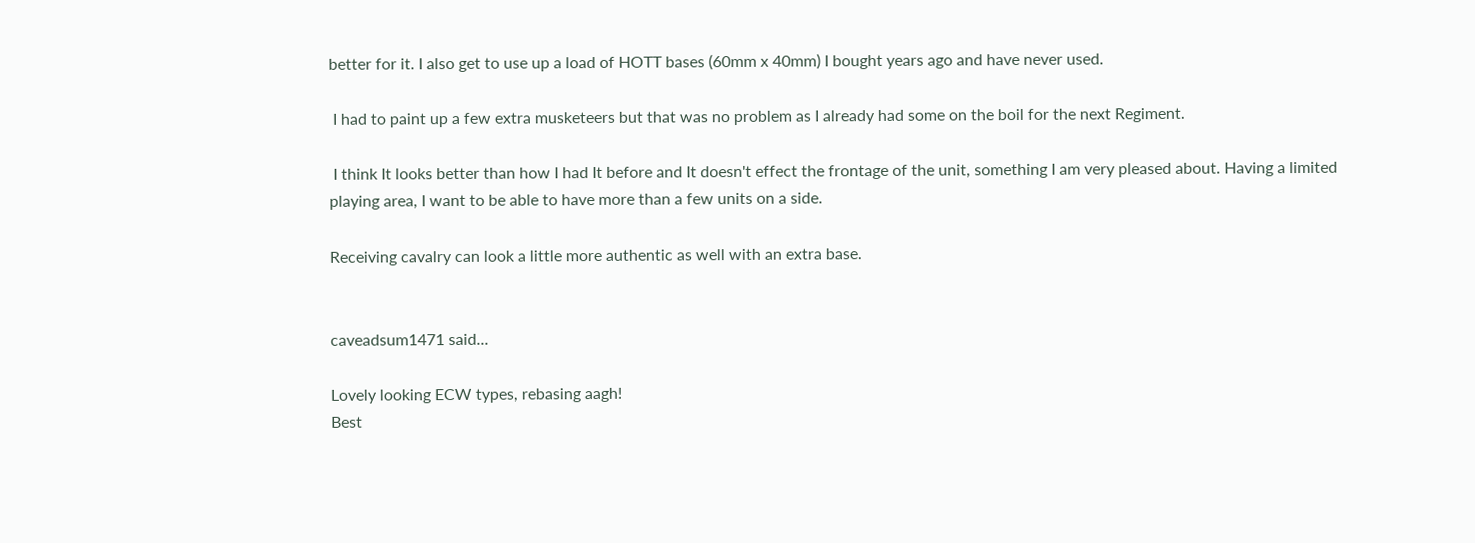better for it. I also get to use up a load of HOTT bases (60mm x 40mm) I bought years ago and have never used.

 I had to paint up a few extra musketeers but that was no problem as I already had some on the boil for the next Regiment.

 I think It looks better than how I had It before and It doesn't effect the frontage of the unit, something I am very pleased about. Having a limited playing area, I want to be able to have more than a few units on a side.

Receiving cavalry can look a little more authentic as well with an extra base.


caveadsum1471 said...

Lovely looking ECW types, rebasing aagh!
Best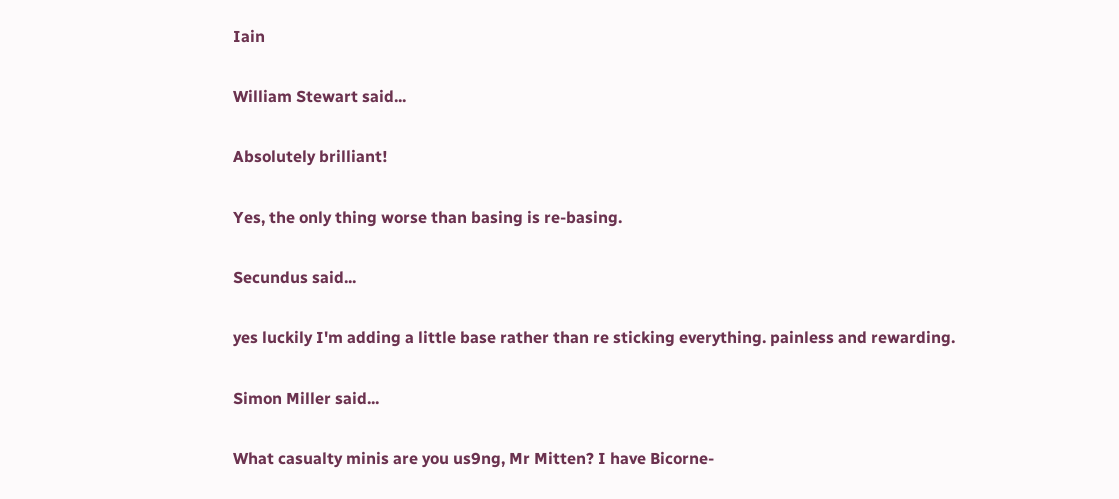Iain

William Stewart said...

Absolutely brilliant!

Yes, the only thing worse than basing is re-basing.

Secundus said...

yes luckily I'm adding a little base rather than re sticking everything. painless and rewarding.

Simon Miller said...

What casualty minis are you us9ng, Mr Mitten? I have Bicorne-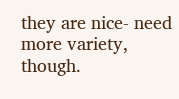they are nice- need more variety, though.